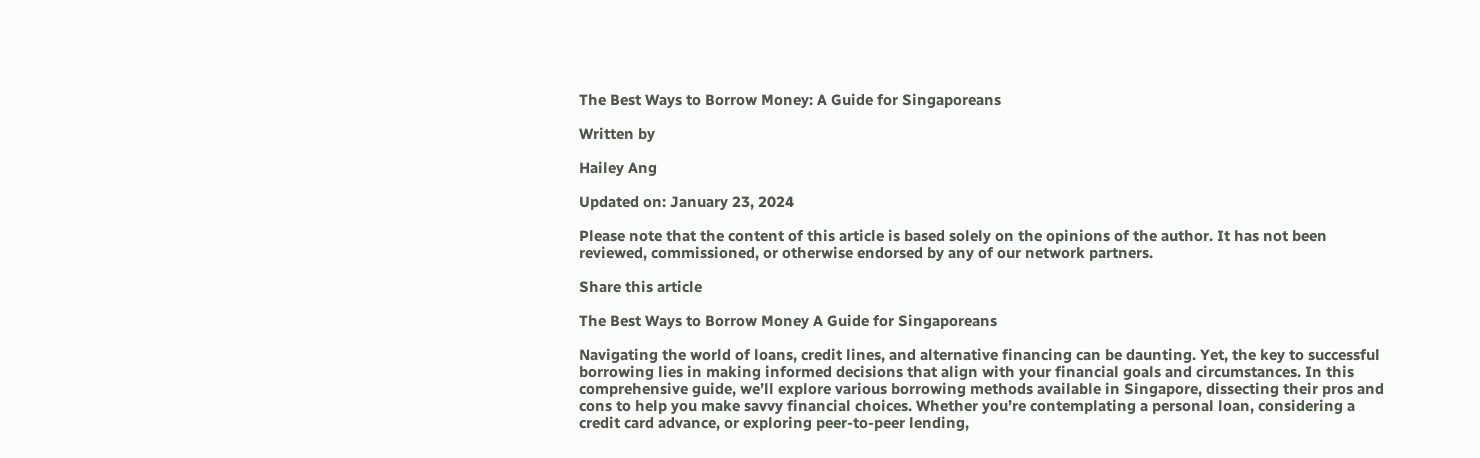The Best Ways to Borrow Money: A Guide for Singaporeans

Written by

Hailey Ang

Updated on: January 23, 2024

Please note that the content of this article is based solely on the opinions of the author. It has not been reviewed, commissioned, or otherwise endorsed by any of our network partners.

Share this article

The Best Ways to Borrow Money A Guide for Singaporeans

Navigating the world of loans, credit lines, and alternative financing can be daunting. Yet, the key to successful borrowing lies in making informed decisions that align with your financial goals and circumstances. In this comprehensive guide, we’ll explore various borrowing methods available in Singapore, dissecting their pros and cons to help you make savvy financial choices. Whether you’re contemplating a personal loan, considering a credit card advance, or exploring peer-to-peer lending,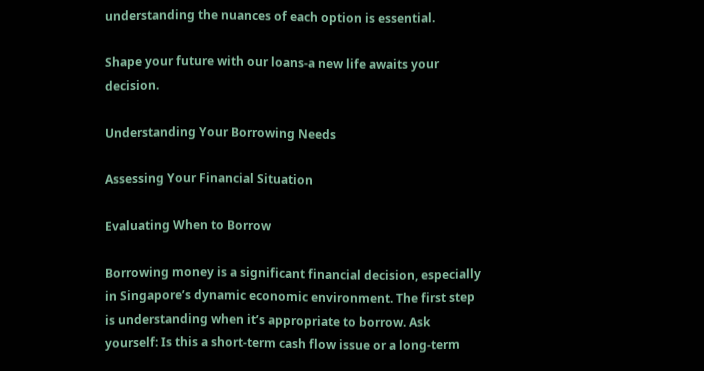understanding the nuances of each option is essential.

Shape your future with our loans-a new life awaits your decision.

Understanding Your Borrowing Needs

Assessing Your Financial Situation

Evaluating When to Borrow

Borrowing money is a significant financial decision, especially in Singapore’s dynamic economic environment. The first step is understanding when it’s appropriate to borrow. Ask yourself: Is this a short-term cash flow issue or a long-term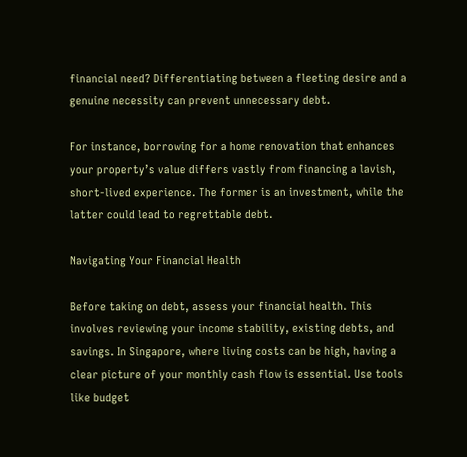financial need? Differentiating between a fleeting desire and a genuine necessity can prevent unnecessary debt.

For instance, borrowing for a home renovation that enhances your property’s value differs vastly from financing a lavish, short-lived experience. The former is an investment, while the latter could lead to regrettable debt.

Navigating Your Financial Health

Before taking on debt, assess your financial health. This involves reviewing your income stability, existing debts, and savings. In Singapore, where living costs can be high, having a clear picture of your monthly cash flow is essential. Use tools like budget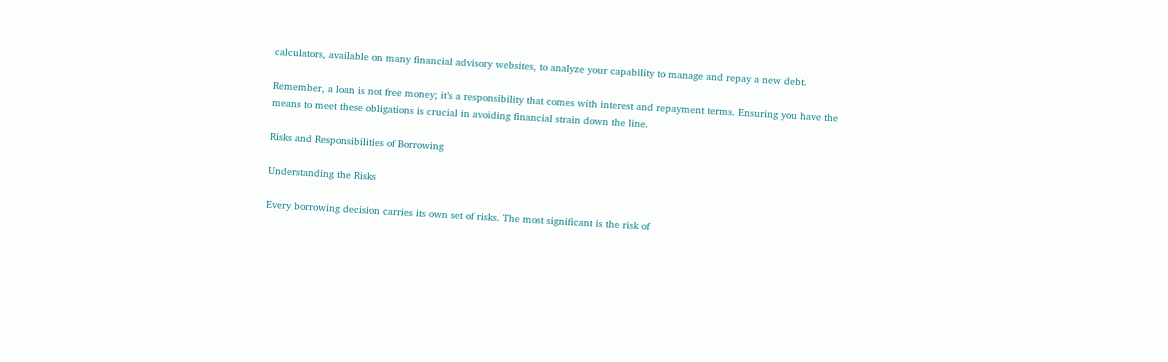calculators, available on many financial advisory websites, to analyze your capability to manage and repay a new debt.

Remember, a loan is not free money; it’s a responsibility that comes with interest and repayment terms. Ensuring you have the means to meet these obligations is crucial in avoiding financial strain down the line.

Risks and Responsibilities of Borrowing

Understanding the Risks

Every borrowing decision carries its own set of risks. The most significant is the risk of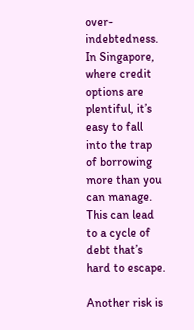over-indebtedness. In Singapore, where credit options are plentiful, it’s easy to fall into the trap of borrowing more than you can manage. This can lead to a cycle of debt that’s hard to escape.

Another risk is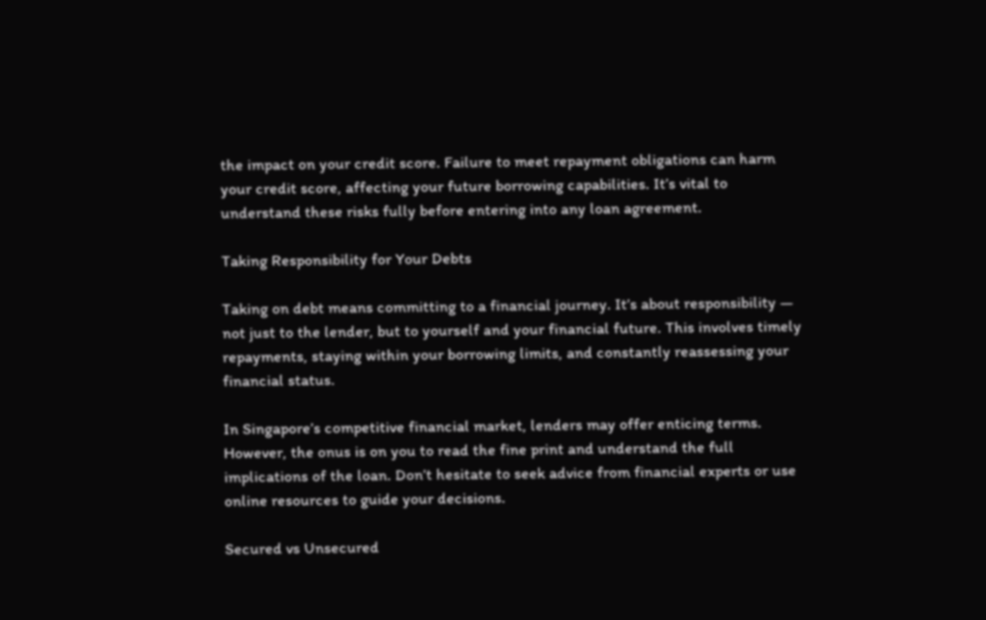the impact on your credit score. Failure to meet repayment obligations can harm your credit score, affecting your future borrowing capabilities. It’s vital to understand these risks fully before entering into any loan agreement.

Taking Responsibility for Your Debts

Taking on debt means committing to a financial journey. It’s about responsibility — not just to the lender, but to yourself and your financial future. This involves timely repayments, staying within your borrowing limits, and constantly reassessing your financial status.

In Singapore’s competitive financial market, lenders may offer enticing terms. However, the onus is on you to read the fine print and understand the full implications of the loan. Don’t hesitate to seek advice from financial experts or use online resources to guide your decisions.

Secured vs Unsecured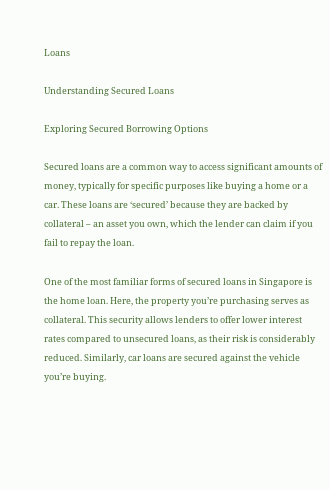Loans

Understanding Secured Loans

Exploring Secured Borrowing Options

Secured loans are a common way to access significant amounts of money, typically for specific purposes like buying a home or a car. These loans are ‘secured’ because they are backed by collateral – an asset you own, which the lender can claim if you fail to repay the loan.

One of the most familiar forms of secured loans in Singapore is the home loan. Here, the property you’re purchasing serves as collateral. This security allows lenders to offer lower interest rates compared to unsecured loans, as their risk is considerably reduced. Similarly, car loans are secured against the vehicle you’re buying.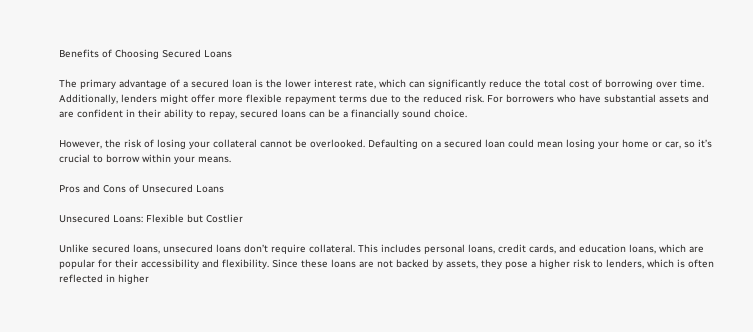Benefits of Choosing Secured Loans

The primary advantage of a secured loan is the lower interest rate, which can significantly reduce the total cost of borrowing over time. Additionally, lenders might offer more flexible repayment terms due to the reduced risk. For borrowers who have substantial assets and are confident in their ability to repay, secured loans can be a financially sound choice.

However, the risk of losing your collateral cannot be overlooked. Defaulting on a secured loan could mean losing your home or car, so it’s crucial to borrow within your means.

Pros and Cons of Unsecured Loans

Unsecured Loans: Flexible but Costlier

Unlike secured loans, unsecured loans don’t require collateral. This includes personal loans, credit cards, and education loans, which are popular for their accessibility and flexibility. Since these loans are not backed by assets, they pose a higher risk to lenders, which is often reflected in higher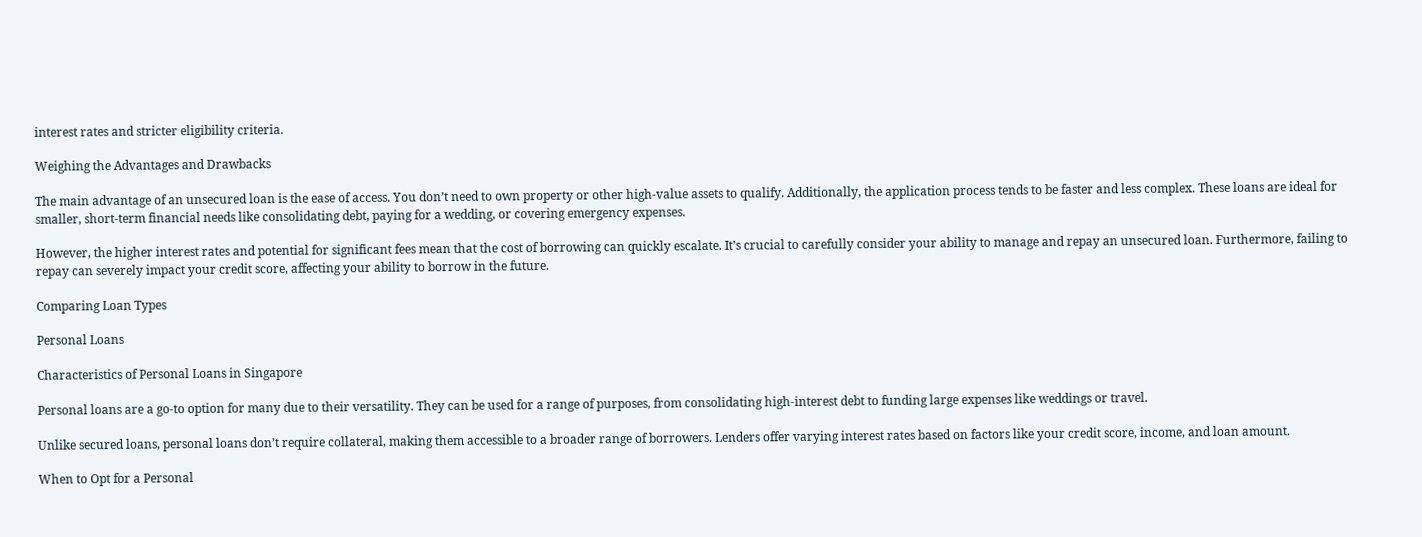interest rates and stricter eligibility criteria.

Weighing the Advantages and Drawbacks

The main advantage of an unsecured loan is the ease of access. You don’t need to own property or other high-value assets to qualify. Additionally, the application process tends to be faster and less complex. These loans are ideal for smaller, short-term financial needs like consolidating debt, paying for a wedding, or covering emergency expenses.

However, the higher interest rates and potential for significant fees mean that the cost of borrowing can quickly escalate. It’s crucial to carefully consider your ability to manage and repay an unsecured loan. Furthermore, failing to repay can severely impact your credit score, affecting your ability to borrow in the future.

Comparing Loan Types

Personal Loans

Characteristics of Personal Loans in Singapore

Personal loans are a go-to option for many due to their versatility. They can be used for a range of purposes, from consolidating high-interest debt to funding large expenses like weddings or travel.

Unlike secured loans, personal loans don’t require collateral, making them accessible to a broader range of borrowers. Lenders offer varying interest rates based on factors like your credit score, income, and loan amount.

When to Opt for a Personal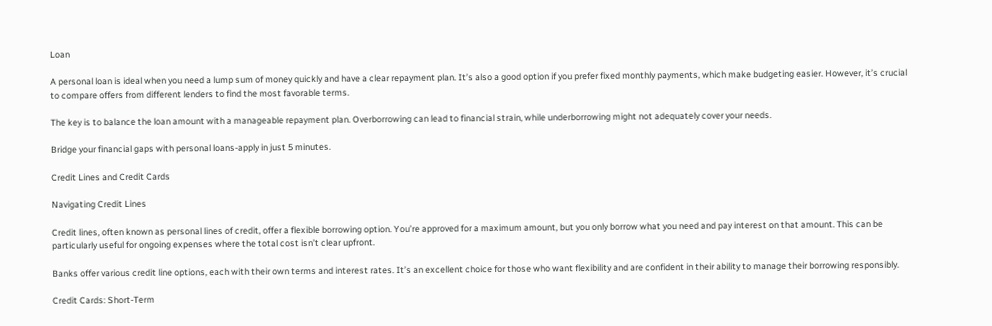Loan

A personal loan is ideal when you need a lump sum of money quickly and have a clear repayment plan. It’s also a good option if you prefer fixed monthly payments, which make budgeting easier. However, it’s crucial to compare offers from different lenders to find the most favorable terms.

The key is to balance the loan amount with a manageable repayment plan. Overborrowing can lead to financial strain, while underborrowing might not adequately cover your needs.

Bridge your financial gaps with personal loans-apply in just 5 minutes.

Credit Lines and Credit Cards

Navigating Credit Lines

Credit lines, often known as personal lines of credit, offer a flexible borrowing option. You’re approved for a maximum amount, but you only borrow what you need and pay interest on that amount. This can be particularly useful for ongoing expenses where the total cost isn’t clear upfront.

Banks offer various credit line options, each with their own terms and interest rates. It’s an excellent choice for those who want flexibility and are confident in their ability to manage their borrowing responsibly.

Credit Cards: Short-Term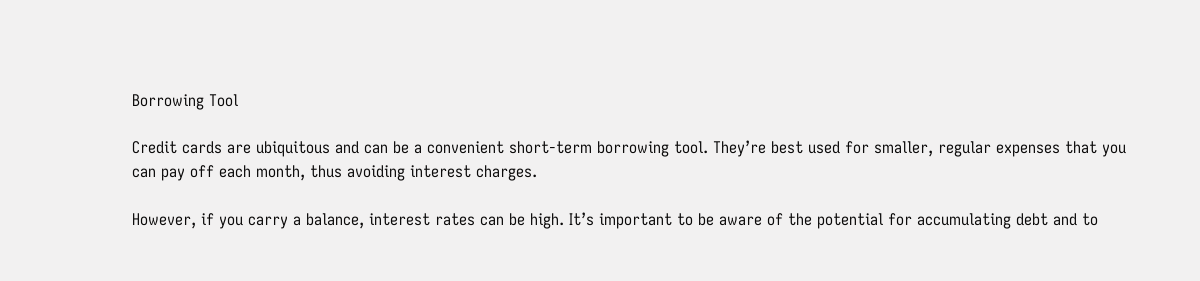Borrowing Tool

Credit cards are ubiquitous and can be a convenient short-term borrowing tool. They’re best used for smaller, regular expenses that you can pay off each month, thus avoiding interest charges.

However, if you carry a balance, interest rates can be high. It’s important to be aware of the potential for accumulating debt and to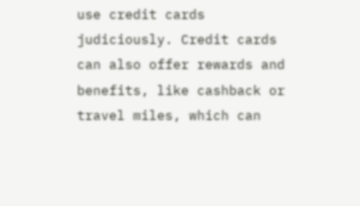use credit cards judiciously. Credit cards can also offer rewards and benefits, like cashback or travel miles, which can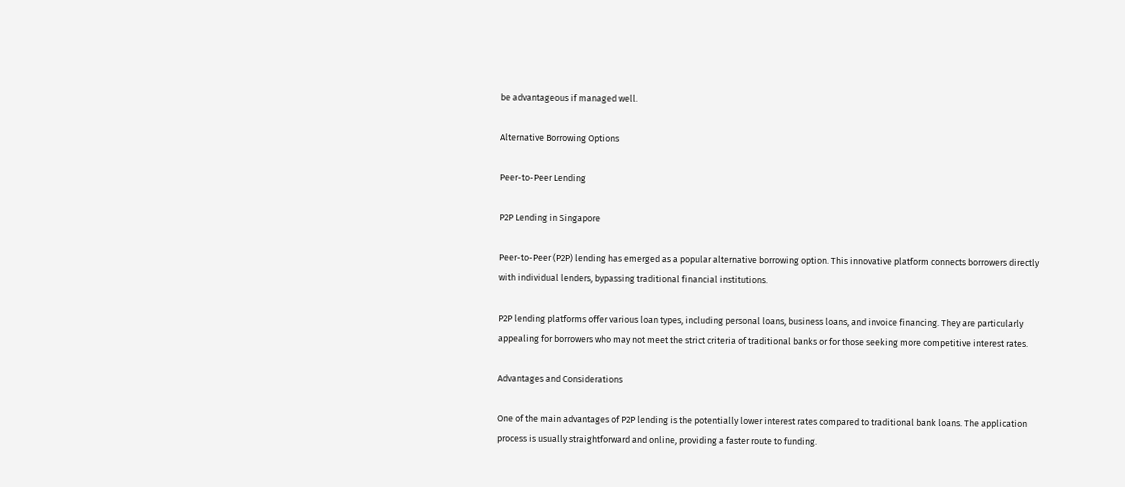be advantageous if managed well.

Alternative Borrowing Options

Peer-to-Peer Lending

P2P Lending in Singapore

Peer-to-Peer (P2P) lending has emerged as a popular alternative borrowing option. This innovative platform connects borrowers directly with individual lenders, bypassing traditional financial institutions.

P2P lending platforms offer various loan types, including personal loans, business loans, and invoice financing. They are particularly appealing for borrowers who may not meet the strict criteria of traditional banks or for those seeking more competitive interest rates.

Advantages and Considerations

One of the main advantages of P2P lending is the potentially lower interest rates compared to traditional bank loans. The application process is usually straightforward and online, providing a faster route to funding.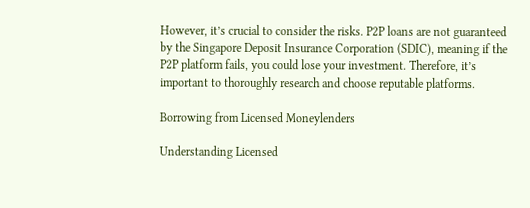However, it’s crucial to consider the risks. P2P loans are not guaranteed by the Singapore Deposit Insurance Corporation (SDIC), meaning if the P2P platform fails, you could lose your investment. Therefore, it’s important to thoroughly research and choose reputable platforms.

Borrowing from Licensed Moneylenders

Understanding Licensed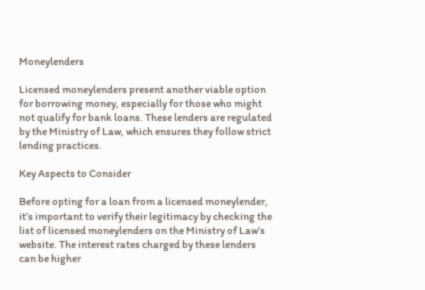Moneylenders

Licensed moneylenders present another viable option for borrowing money, especially for those who might not qualify for bank loans. These lenders are regulated by the Ministry of Law, which ensures they follow strict lending practices.

Key Aspects to Consider

Before opting for a loan from a licensed moneylender, it’s important to verify their legitimacy by checking the list of licensed moneylenders on the Ministry of Law’s website. The interest rates charged by these lenders can be higher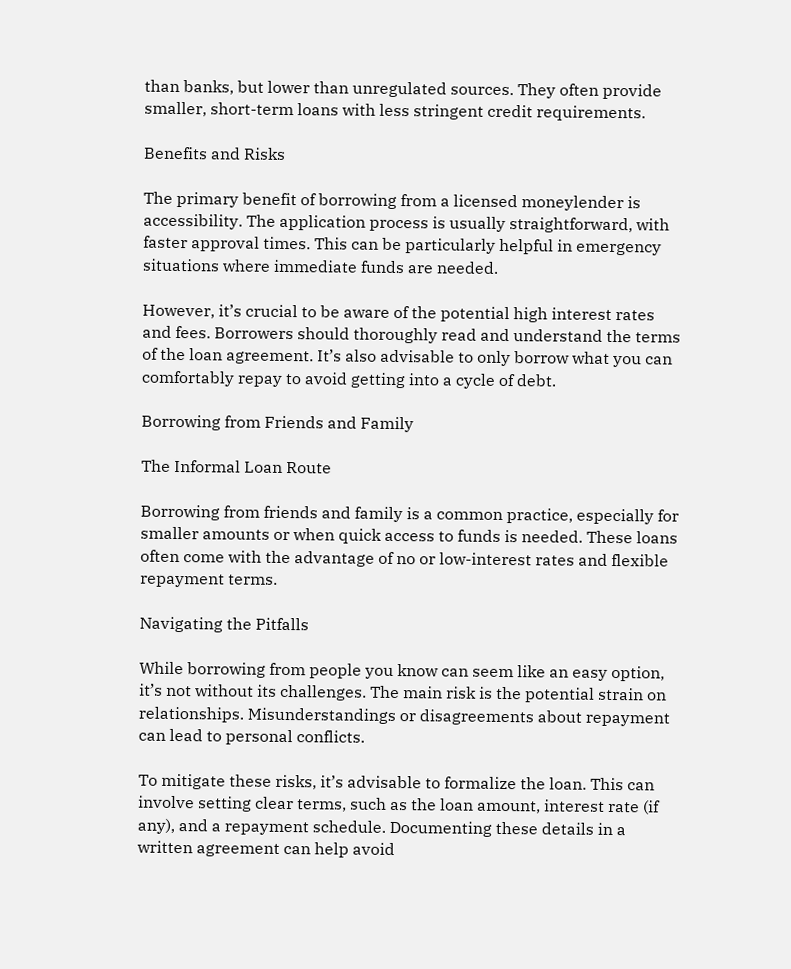than banks, but lower than unregulated sources. They often provide smaller, short-term loans with less stringent credit requirements.

Benefits and Risks

The primary benefit of borrowing from a licensed moneylender is accessibility. The application process is usually straightforward, with faster approval times. This can be particularly helpful in emergency situations where immediate funds are needed.

However, it’s crucial to be aware of the potential high interest rates and fees. Borrowers should thoroughly read and understand the terms of the loan agreement. It’s also advisable to only borrow what you can comfortably repay to avoid getting into a cycle of debt.

Borrowing from Friends and Family

The Informal Loan Route

Borrowing from friends and family is a common practice, especially for smaller amounts or when quick access to funds is needed. These loans often come with the advantage of no or low-interest rates and flexible repayment terms.

Navigating the Pitfalls

While borrowing from people you know can seem like an easy option, it’s not without its challenges. The main risk is the potential strain on relationships. Misunderstandings or disagreements about repayment can lead to personal conflicts.

To mitigate these risks, it’s advisable to formalize the loan. This can involve setting clear terms, such as the loan amount, interest rate (if any), and a repayment schedule. Documenting these details in a written agreement can help avoid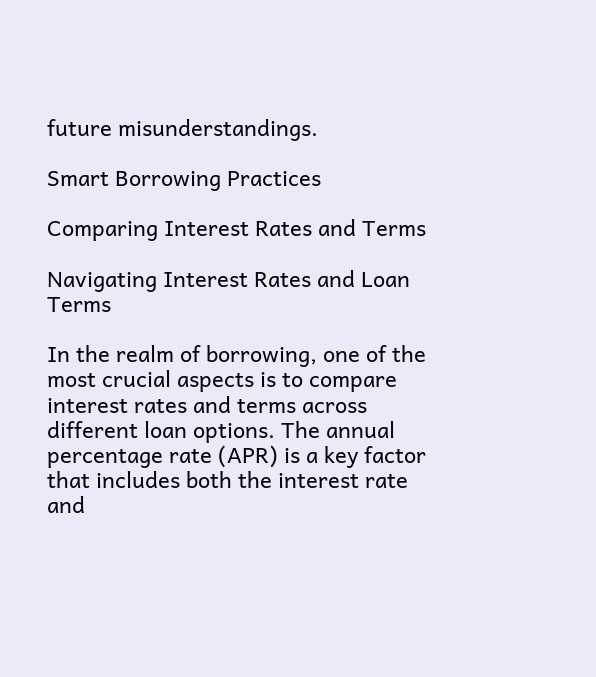future misunderstandings.

Smart Borrowing Practices

Comparing Interest Rates and Terms

Navigating Interest Rates and Loan Terms

In the realm of borrowing, one of the most crucial aspects is to compare interest rates and terms across different loan options. The annual percentage rate (APR) is a key factor that includes both the interest rate and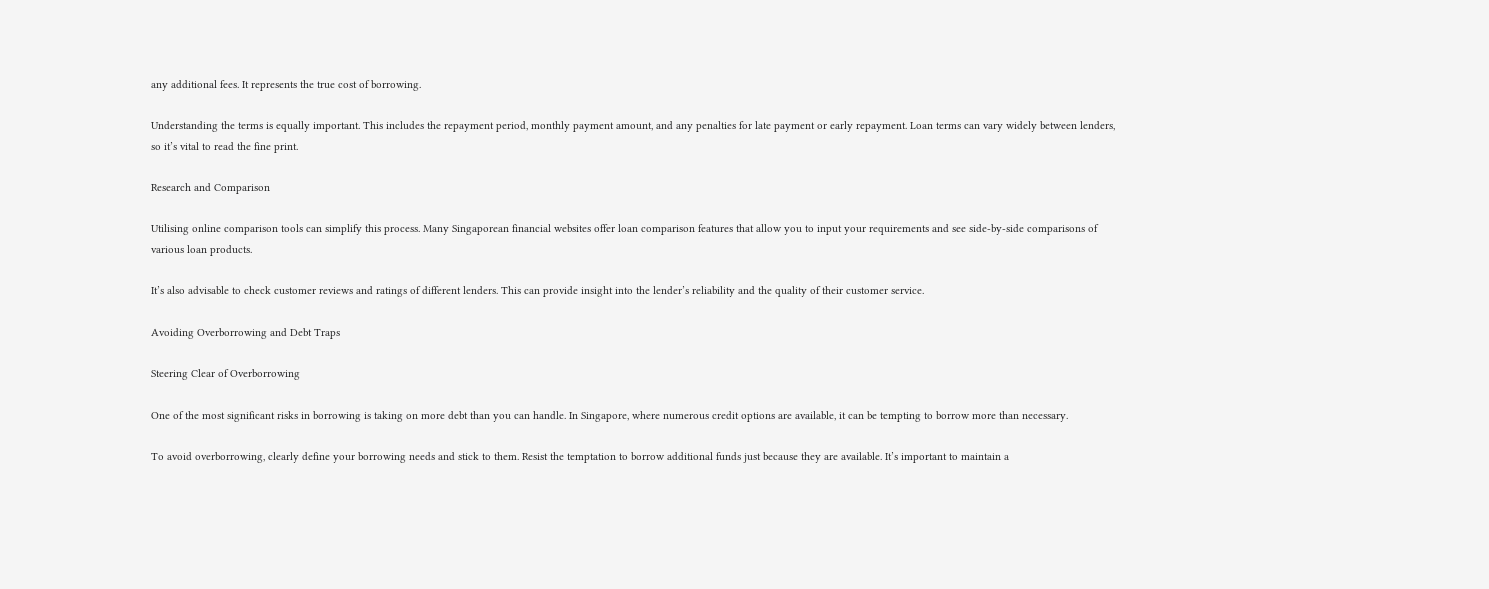any additional fees. It represents the true cost of borrowing.

Understanding the terms is equally important. This includes the repayment period, monthly payment amount, and any penalties for late payment or early repayment. Loan terms can vary widely between lenders, so it’s vital to read the fine print.

Research and Comparison

Utilising online comparison tools can simplify this process. Many Singaporean financial websites offer loan comparison features that allow you to input your requirements and see side-by-side comparisons of various loan products.

It’s also advisable to check customer reviews and ratings of different lenders. This can provide insight into the lender’s reliability and the quality of their customer service.

Avoiding Overborrowing and Debt Traps

Steering Clear of Overborrowing

One of the most significant risks in borrowing is taking on more debt than you can handle. In Singapore, where numerous credit options are available, it can be tempting to borrow more than necessary.

To avoid overborrowing, clearly define your borrowing needs and stick to them. Resist the temptation to borrow additional funds just because they are available. It’s important to maintain a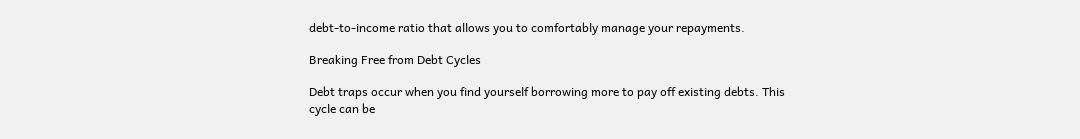debt-to-income ratio that allows you to comfortably manage your repayments.

Breaking Free from Debt Cycles

Debt traps occur when you find yourself borrowing more to pay off existing debts. This cycle can be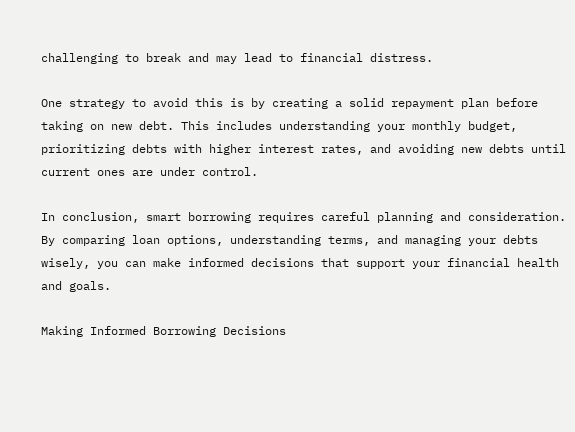challenging to break and may lead to financial distress.

One strategy to avoid this is by creating a solid repayment plan before taking on new debt. This includes understanding your monthly budget, prioritizing debts with higher interest rates, and avoiding new debts until current ones are under control.

In conclusion, smart borrowing requires careful planning and consideration. By comparing loan options, understanding terms, and managing your debts wisely, you can make informed decisions that support your financial health and goals.

Making Informed Borrowing Decisions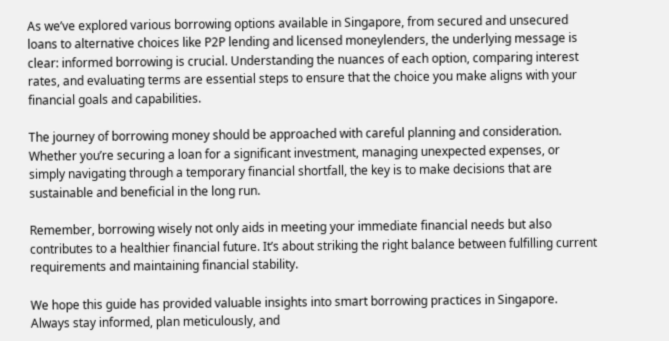As we’ve explored various borrowing options available in Singapore, from secured and unsecured loans to alternative choices like P2P lending and licensed moneylenders, the underlying message is clear: informed borrowing is crucial. Understanding the nuances of each option, comparing interest rates, and evaluating terms are essential steps to ensure that the choice you make aligns with your financial goals and capabilities.

The journey of borrowing money should be approached with careful planning and consideration. Whether you’re securing a loan for a significant investment, managing unexpected expenses, or simply navigating through a temporary financial shortfall, the key is to make decisions that are sustainable and beneficial in the long run.

Remember, borrowing wisely not only aids in meeting your immediate financial needs but also contributes to a healthier financial future. It’s about striking the right balance between fulfilling current requirements and maintaining financial stability.

We hope this guide has provided valuable insights into smart borrowing practices in Singapore. Always stay informed, plan meticulously, and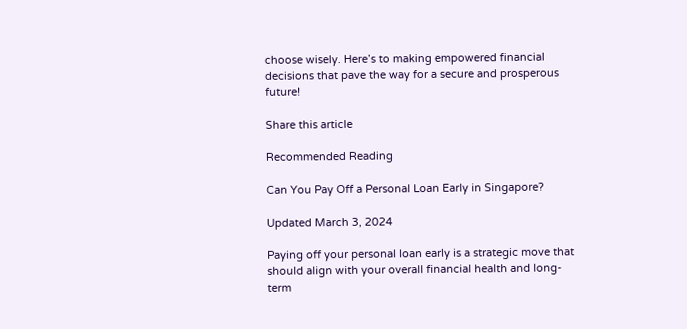choose wisely. Here’s to making empowered financial decisions that pave the way for a secure and prosperous future!

Share this article

Recommended Reading

Can You Pay Off a Personal Loan Early in Singapore?

Updated March 3, 2024

Paying off your personal loan early is a strategic move that should align with your overall financial health and long-term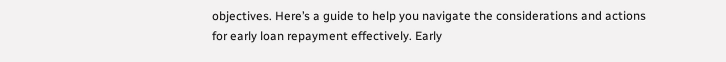objectives. Here’s a guide to help you navigate the considerations and actions for early loan repayment effectively. Early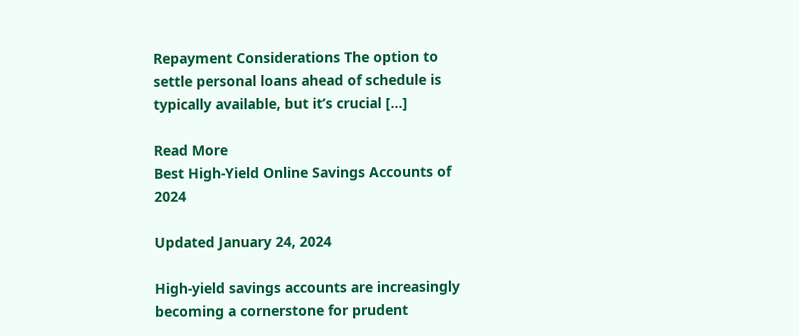Repayment Considerations The option to settle personal loans ahead of schedule is typically available, but it’s crucial […]

Read More
Best High-Yield Online Savings Accounts of 2024

Updated January 24, 2024

High-yield savings accounts are increasingly becoming a cornerstone for prudent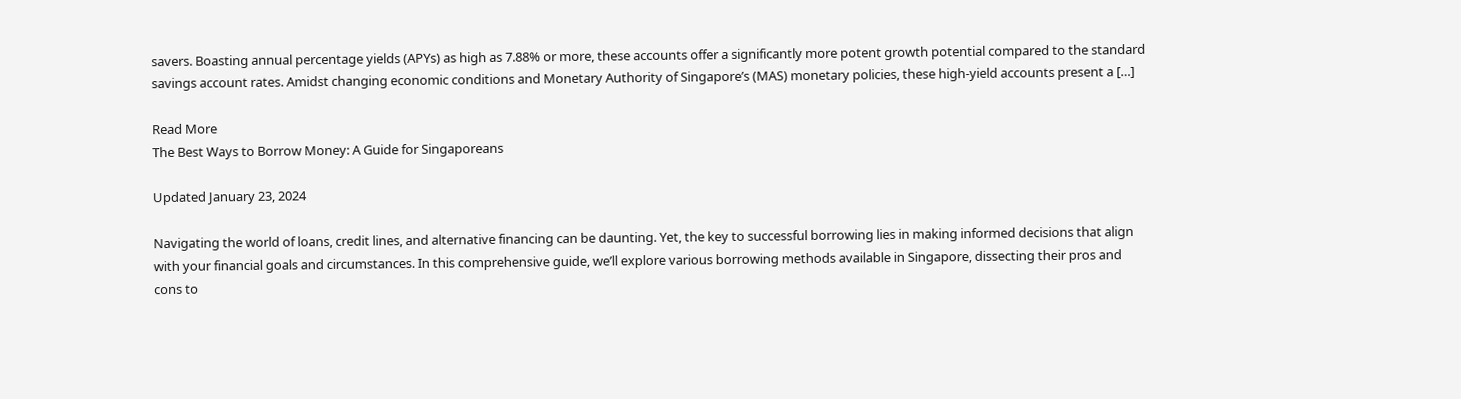savers. Boasting annual percentage yields (APYs) as high as 7.88% or more, these accounts offer a significantly more potent growth potential compared to the standard savings account rates. Amidst changing economic conditions and Monetary Authority of Singapore’s (MAS) monetary policies, these high-yield accounts present a […]

Read More
The Best Ways to Borrow Money: A Guide for Singaporeans

Updated January 23, 2024

Navigating the world of loans, credit lines, and alternative financing can be daunting. Yet, the key to successful borrowing lies in making informed decisions that align with your financial goals and circumstances. In this comprehensive guide, we’ll explore various borrowing methods available in Singapore, dissecting their pros and cons to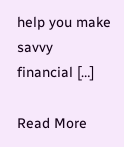help you make savvy financial […]

Read More